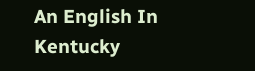An English In Kentucky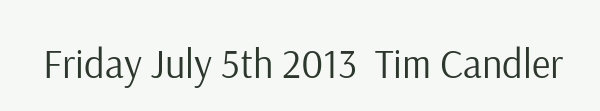Friday July 5th 2013  Tim Candler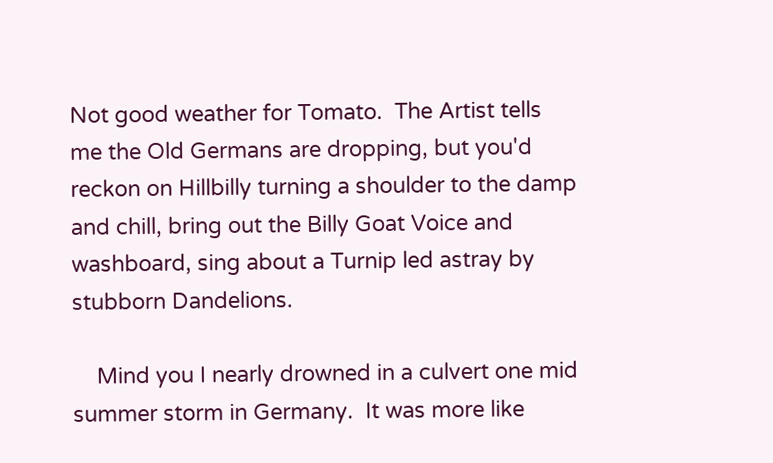Not good weather for Tomato.  The Artist tells me the Old Germans are dropping, but you'd reckon on Hillbilly turning a shoulder to the damp and chill, bring out the Billy Goat Voice and washboard, sing about a Turnip led astray by stubborn Dandelions.

    Mind you I nearly drowned in a culvert one mid summer storm in Germany.  It was more like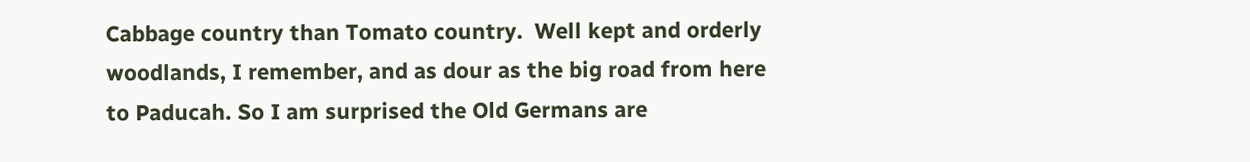Cabbage country than Tomato country.  Well kept and orderly woodlands, I remember, and as dour as the big road from here to Paducah. So I am surprised the Old Germans are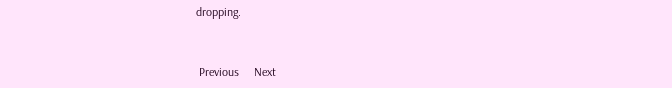dropping.


 Previous     Next